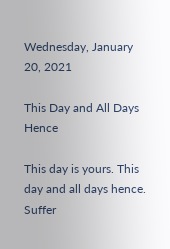Wednesday, January 20, 2021

This Day and All Days Hence

This day is yours. This day and all days hence. Suffer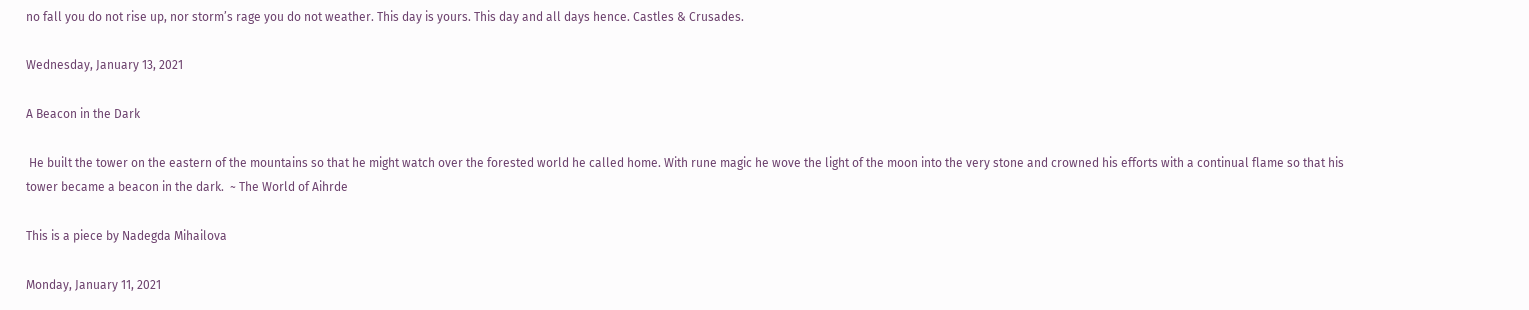no fall you do not rise up, nor storm’s rage you do not weather. This day is yours. This day and all days hence. Castles & Crusades.

Wednesday, January 13, 2021

A Beacon in the Dark

 He built the tower on the eastern of the mountains so that he might watch over the forested world he called home. With rune magic he wove the light of the moon into the very stone and crowned his efforts with a continual flame so that his tower became a beacon in the dark.  ~ The World of Aihrde

This is a piece by Nadegda Mihailova

Monday, January 11, 2021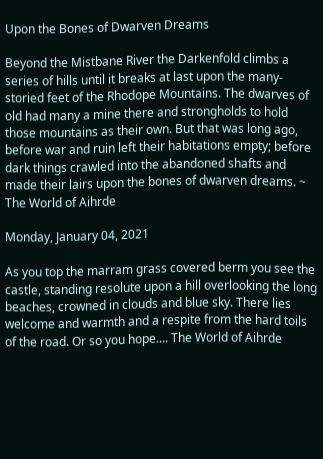Upon the Bones of Dwarven Dreams

Beyond the Mistbane River the Darkenfold climbs a series of hills until it breaks at last upon the many-storied feet of the Rhodope Mountains. The dwarves of old had many a mine there and strongholds to hold those mountains as their own. But that was long ago, before war and ruin left their habitations empty; before dark things crawled into the abandoned shafts and made their lairs upon the bones of dwarven dreams. ~ The World of Aihrde

Monday, January 04, 2021

As you top the marram grass covered berm you see the castle, standing resolute upon a hill overlooking the long beaches, crowned in clouds and blue sky. There lies welcome and warmth and a respite from the hard toils of the road. Or so you hope.... The World of Aihrde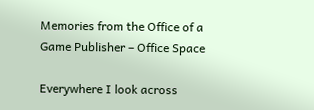Memories from the Office of a Game Publisher – Office Space

Everywhere I look across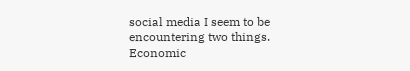social media I seem to be encountering two things. Economic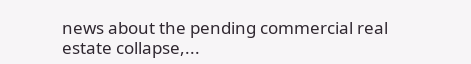news about the pending commercial real estate collapse,...